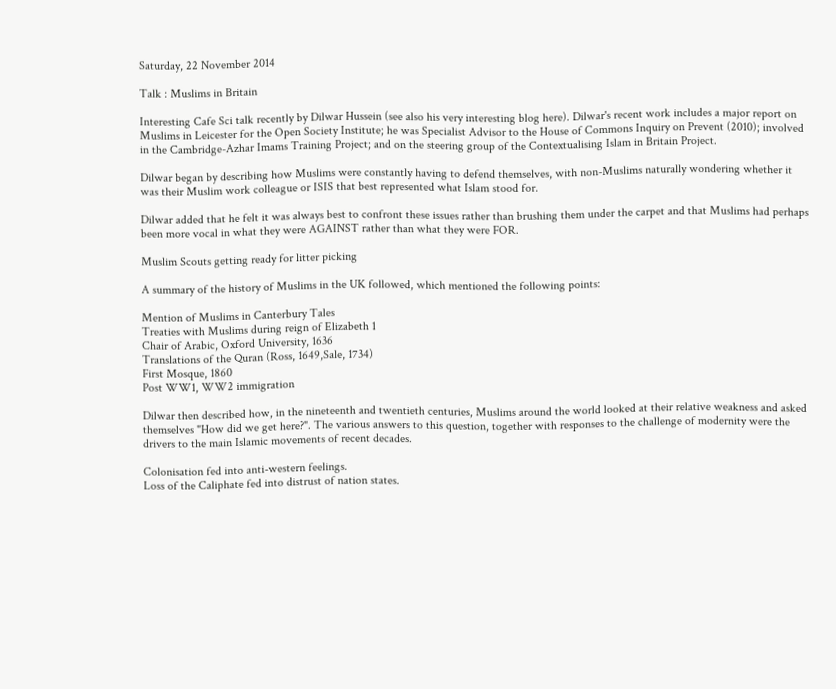Saturday, 22 November 2014

Talk : Muslims in Britain

Interesting Cafe Sci talk recently by Dilwar Hussein (see also his very interesting blog here). Dilwar's recent work includes a major report on Muslims in Leicester for the Open Society Institute; he was Specialist Advisor to the House of Commons Inquiry on Prevent (2010); involved in the Cambridge-Azhar Imams Training Project; and on the steering group of the Contextualising Islam in Britain Project.

Dilwar began by describing how Muslims were constantly having to defend themselves, with non-Muslims naturally wondering whether it was their Muslim work colleague or ISIS that best represented what Islam stood for.

Dilwar added that he felt it was always best to confront these issues rather than brushing them under the carpet and that Muslims had perhaps been more vocal in what they were AGAINST rather than what they were FOR.

Muslim Scouts getting ready for litter picking

A summary of the history of Muslims in the UK followed, which mentioned the following points:

Mention of Muslims in Canterbury Tales
Treaties with Muslims during reign of Elizabeth 1
Chair of Arabic, Oxford University, 1636
Translations of the Quran (Ross, 1649,Sale, 1734)
First Mosque, 1860
Post WW1, WW2 immigration

Dilwar then described how, in the nineteenth and twentieth centuries, Muslims around the world looked at their relative weakness and asked themselves "How did we get here?". The various answers to this question, together with responses to the challenge of modernity were the drivers to the main Islamic movements of recent decades.

Colonisation fed into anti-western feelings.
Loss of the Caliphate fed into distrust of nation states.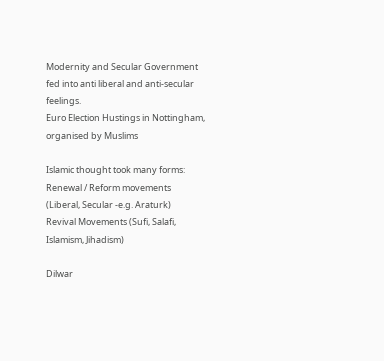Modernity and Secular Government fed into anti liberal and anti-secular feelings.
Euro Election Hustings in Nottingham, organised by Muslims

Islamic thought took many forms:
Renewal / Reform movements (Liberal, Secular -e.g. Araturk)
Revival Movements (Sufi, Salafi, Islamism, Jihadism)

Dilwar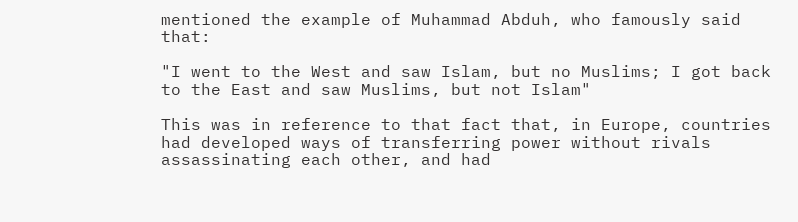mentioned the example of Muhammad Abduh, who famously said that:

"I went to the West and saw Islam, but no Muslims; I got back to the East and saw Muslims, but not Islam"

This was in reference to that fact that, in Europe, countries had developed ways of transferring power without rivals assassinating each other, and had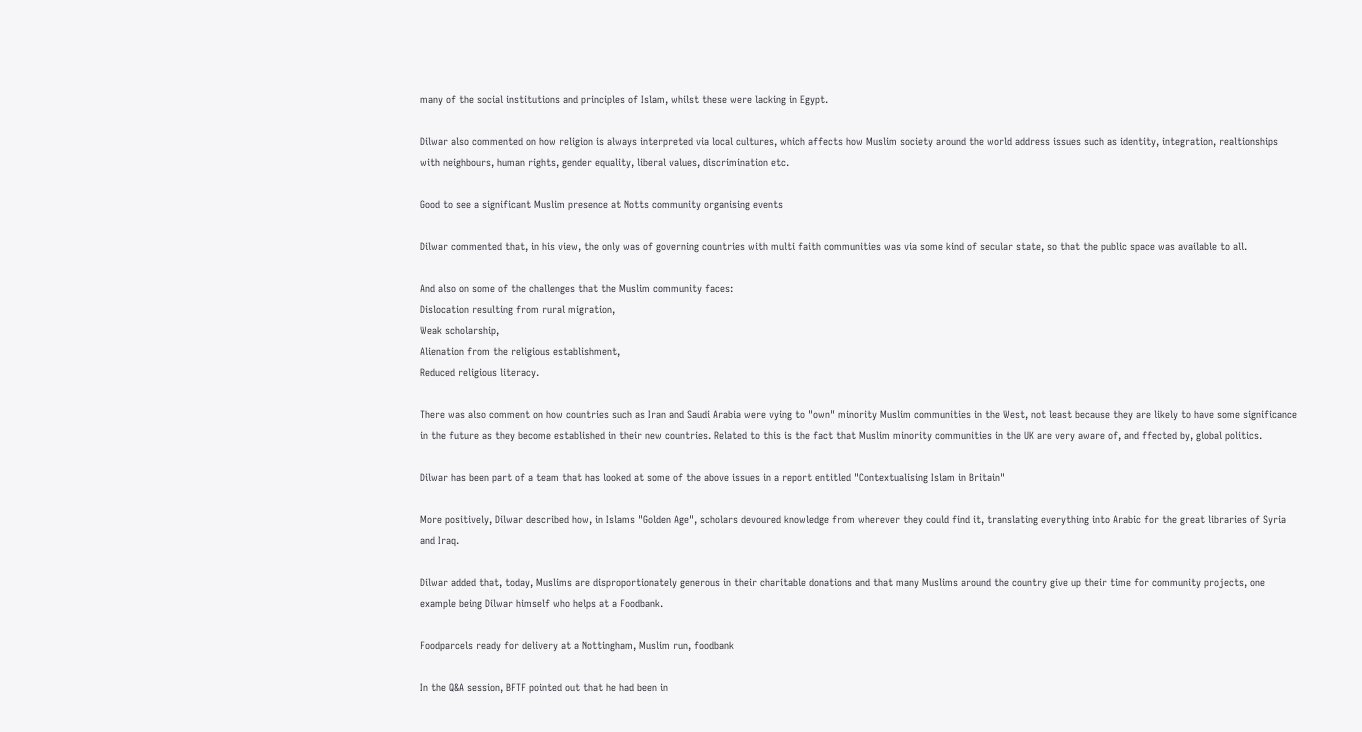many of the social institutions and principles of Islam, whilst these were lacking in Egypt.

Dilwar also commented on how religion is always interpreted via local cultures, which affects how Muslim society around the world address issues such as identity, integration, realtionships with neighbours, human rights, gender equality, liberal values, discrimination etc.

Good to see a significant Muslim presence at Notts community organising events

Dilwar commented that, in his view, the only was of governing countries with multi faith communities was via some kind of secular state, so that the public space was available to all.

And also on some of the challenges that the Muslim community faces:
Dislocation resulting from rural migration,
Weak scholarship,
Alienation from the religious establishment,
Reduced religious literacy.

There was also comment on how countries such as Iran and Saudi Arabia were vying to "own" minority Muslim communities in the West, not least because they are likely to have some significance in the future as they become established in their new countries. Related to this is the fact that Muslim minority communities in the UK are very aware of, and ffected by, global politics.

Dilwar has been part of a team that has looked at some of the above issues in a report entitled "Contextualising Islam in Britain"

More positively, Dilwar described how, in Islams "Golden Age", scholars devoured knowledge from wherever they could find it, translating everything into Arabic for the great libraries of Syria and Iraq.

Dilwar added that, today, Muslims are disproportionately generous in their charitable donations and that many Muslims around the country give up their time for community projects, one example being Dilwar himself who helps at a Foodbank.

Foodparcels ready for delivery at a Nottingham, Muslim run, foodbank

In the Q&A session, BFTF pointed out that he had been in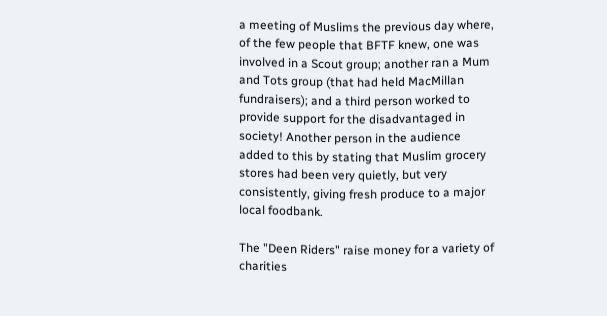a meeting of Muslims the previous day where, of the few people that BFTF knew, one was involved in a Scout group; another ran a Mum and Tots group (that had held MacMillan fundraisers); and a third person worked to provide support for the disadvantaged in society! Another person in the audience added to this by stating that Muslim grocery stores had been very quietly, but very consistently, giving fresh produce to a major local foodbank.

The "Deen Riders" raise money for a variety of charities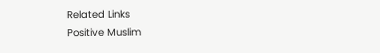Related Links
Positive Muslim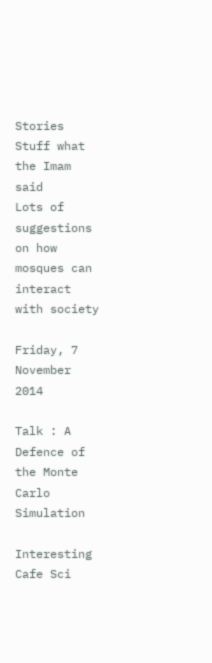Stories
Stuff what the Imam said
Lots of suggestions on how mosques can interact with society

Friday, 7 November 2014

Talk : A Defence of the Monte Carlo Simulation

Interesting Cafe Sci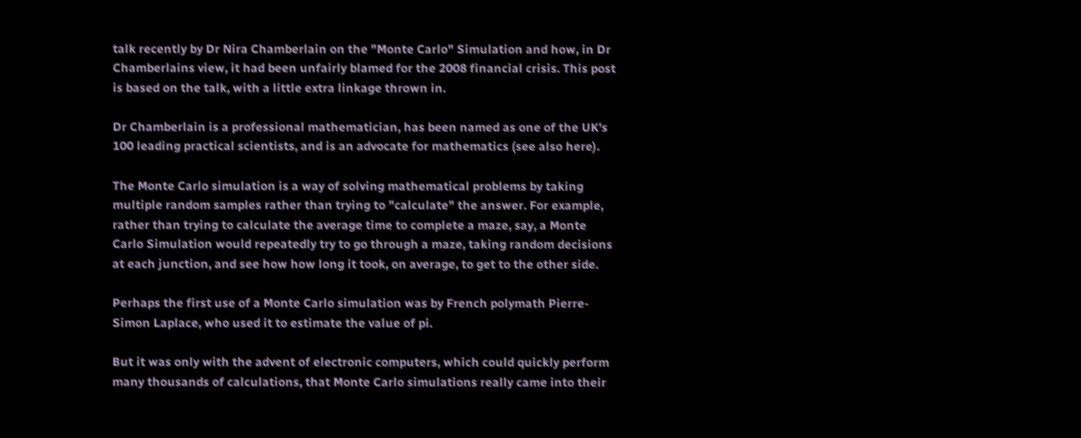talk recently by Dr Nira Chamberlain on the "Monte Carlo" Simulation and how, in Dr Chamberlains view, it had been unfairly blamed for the 2008 financial crisis. This post is based on the talk, with a little extra linkage thrown in.

Dr Chamberlain is a professional mathematician, has been named as one of the UK's 100 leading practical scientists, and is an advocate for mathematics (see also here).

The Monte Carlo simulation is a way of solving mathematical problems by taking multiple random samples rather than trying to "calculate" the answer. For example, rather than trying to calculate the average time to complete a maze, say, a Monte Carlo Simulation would repeatedly try to go through a maze, taking random decisions at each junction, and see how how long it took, on average, to get to the other side.

Perhaps the first use of a Monte Carlo simulation was by French polymath Pierre-Simon Laplace, who used it to estimate the value of pi.

But it was only with the advent of electronic computers, which could quickly perform many thousands of calculations, that Monte Carlo simulations really came into their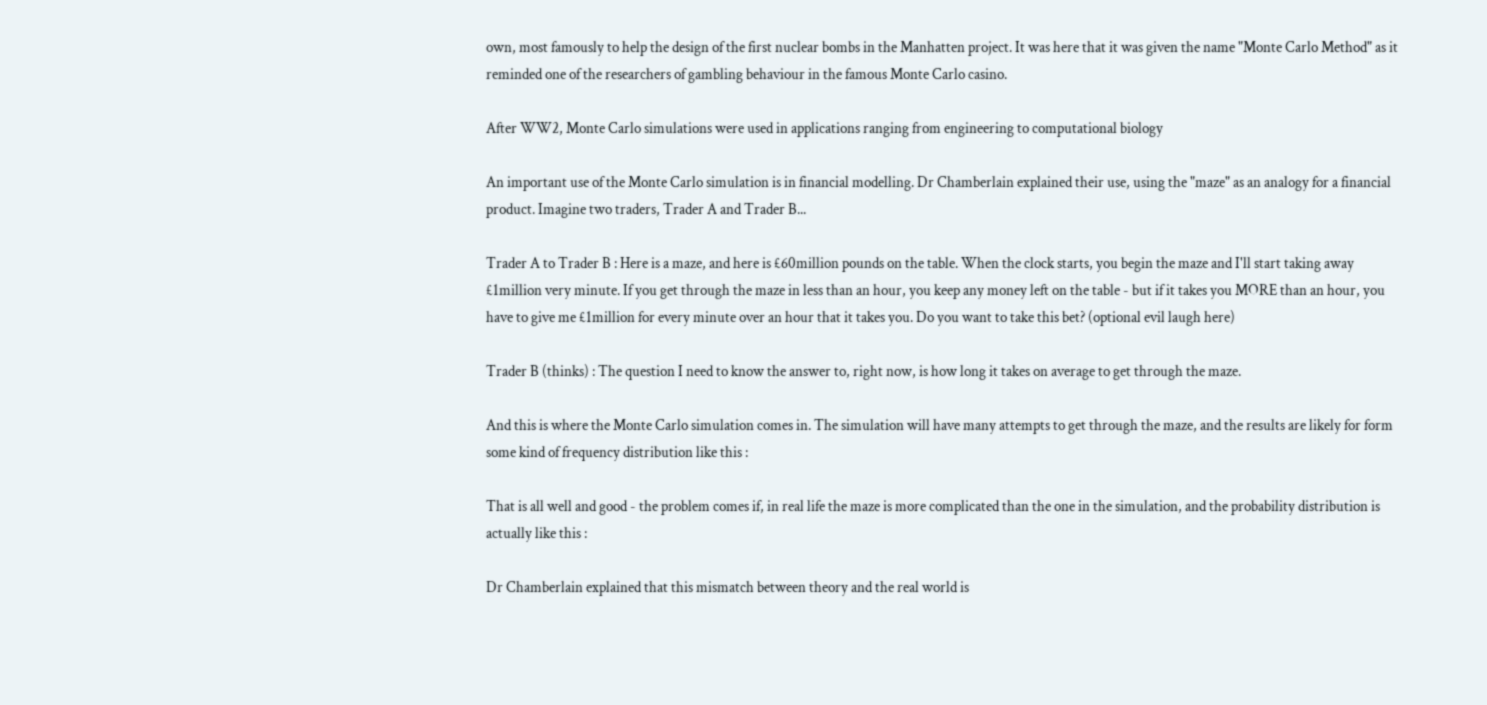own, most famously to help the design of the first nuclear bombs in the Manhatten project. It was here that it was given the name "Monte Carlo Method" as it reminded one of the researchers of gambling behaviour in the famous Monte Carlo casino.

After WW2, Monte Carlo simulations were used in applications ranging from engineering to computational biology

An important use of the Monte Carlo simulation is in financial modelling. Dr Chamberlain explained their use, using the "maze" as an analogy for a financial product. Imagine two traders, Trader A and Trader B...

Trader A to Trader B : Here is a maze, and here is £60million pounds on the table. When the clock starts, you begin the maze and I'll start taking away £1million very minute. If you get through the maze in less than an hour, you keep any money left on the table - but if it takes you MORE than an hour, you have to give me £1million for every minute over an hour that it takes you. Do you want to take this bet? (optional evil laugh here)

Trader B (thinks) : The question I need to know the answer to, right now, is how long it takes on average to get through the maze.

And this is where the Monte Carlo simulation comes in. The simulation will have many attempts to get through the maze, and the results are likely for form some kind of frequency distribution like this :

That is all well and good - the problem comes if, in real life the maze is more complicated than the one in the simulation, and the probability distribution is actually like this :

Dr Chamberlain explained that this mismatch between theory and the real world is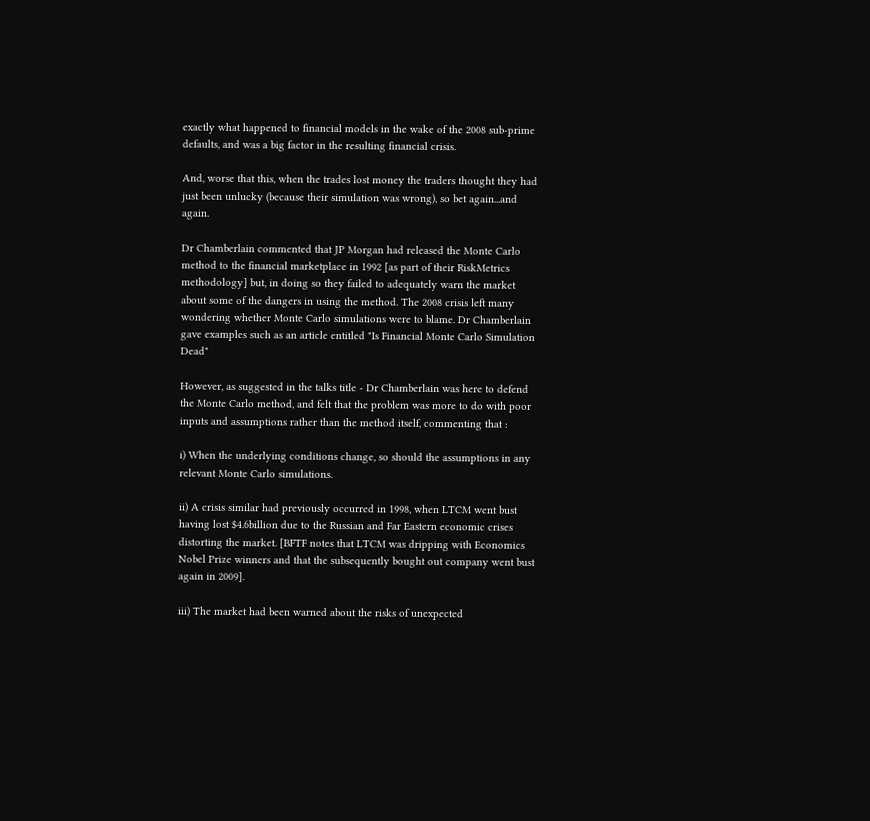exactly what happened to financial models in the wake of the 2008 sub-prime defaults, and was a big factor in the resulting financial crisis.

And, worse that this, when the trades lost money the traders thought they had just been unlucky (because their simulation was wrong), so bet again...and again.

Dr Chamberlain commented that JP Morgan had released the Monte Carlo method to the financial marketplace in 1992 [as part of their RiskMetrics methodology] but, in doing so they failed to adequately warn the market about some of the dangers in using the method. The 2008 crisis left many wondering whether Monte Carlo simulations were to blame. Dr Chamberlain gave examples such as an article entitled "Is Financial Monte Carlo Simulation Dead"

However, as suggested in the talks title - Dr Chamberlain was here to defend the Monte Carlo method, and felt that the problem was more to do with poor inputs and assumptions rather than the method itself, commenting that :

i) When the underlying conditions change, so should the assumptions in any relevant Monte Carlo simulations.

ii) A crisis similar had previously occurred in 1998, when LTCM went bust having lost $4.6billion due to the Russian and Far Eastern economic crises distorting the market. [BFTF notes that LTCM was dripping with Economics Nobel Prize winners and that the subsequently bought out company went bust again in 2009].

iii) The market had been warned about the risks of unexpected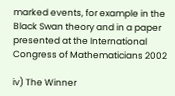marked events, for example in the Black Swan theory and in a paper presented at the International Congress of Mathematicians 2002

iv) The Winner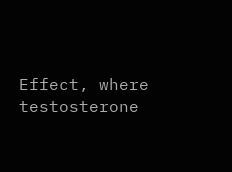Effect, where testosterone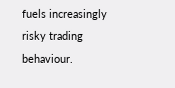fuels increasingly risky trading behaviour.